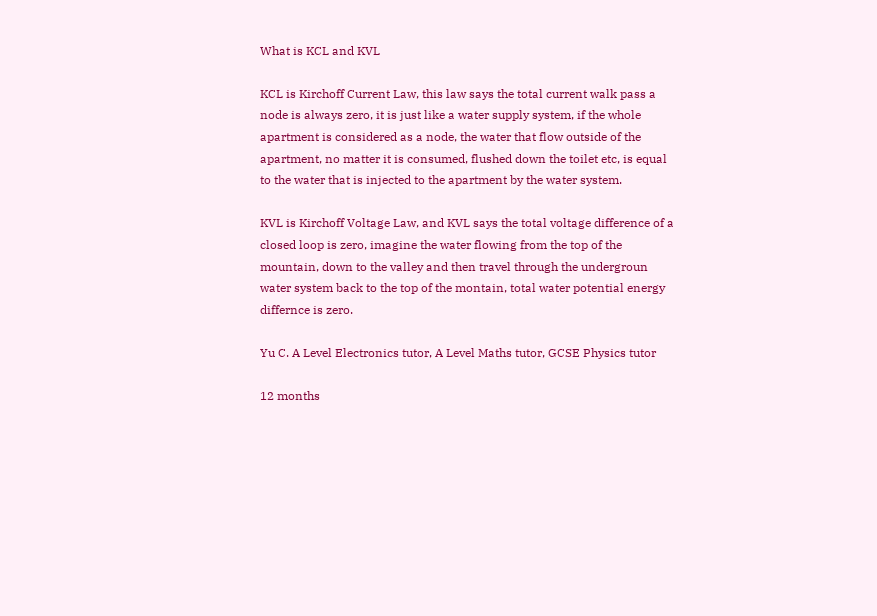What is KCL and KVL

KCL is Kirchoff Current Law, this law says the total current walk pass a node is always zero, it is just like a water supply system, if the whole apartment is considered as a node, the water that flow outside of the apartment, no matter it is consumed, flushed down the toilet etc, is equal to the water that is injected to the apartment by the water system.

KVL is Kirchoff Voltage Law, and KVL says the total voltage difference of a closed loop is zero, imagine the water flowing from the top of the mountain, down to the valley and then travel through the undergroun water system back to the top of the montain, total water potential energy differnce is zero.

Yu C. A Level Electronics tutor, A Level Maths tutor, GCSE Physics tutor

12 months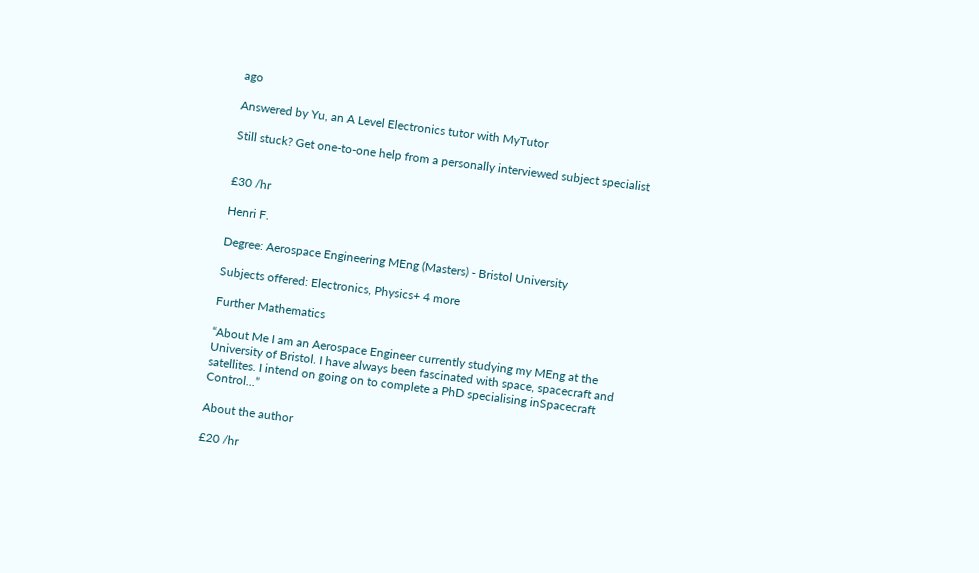ago

Answered by Yu, an A Level Electronics tutor with MyTutor

Still stuck? Get one-to-one help from a personally interviewed subject specialist


£30 /hr

Henri F.

Degree: Aerospace Engineering MEng (Masters) - Bristol University

Subjects offered: Electronics, Physics+ 4 more

Further Mathematics

“About Me I am an Aerospace Engineer currently studying my MEng at the University of Bristol. I have always been fascinated with space, spacecraft and satellites. I intend on going on to complete a PhD specialising inSpacecraft Control...”

About the author

£20 /hr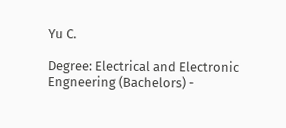Yu C.

Degree: Electrical and Electronic Engneering (Bachelors) -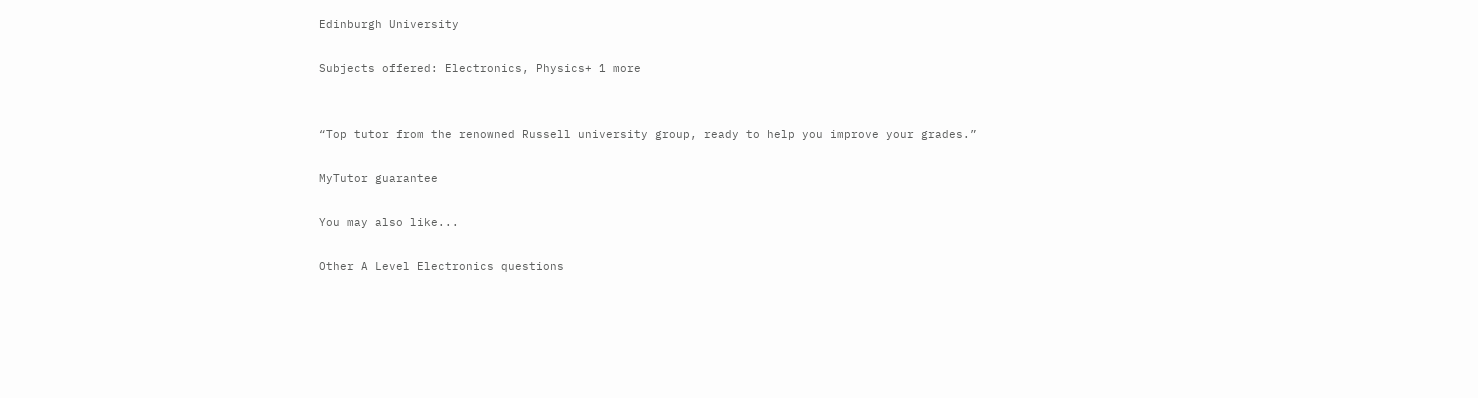Edinburgh University

Subjects offered: Electronics, Physics+ 1 more


“Top tutor from the renowned Russell university group, ready to help you improve your grades.”

MyTutor guarantee

You may also like...

Other A Level Electronics questions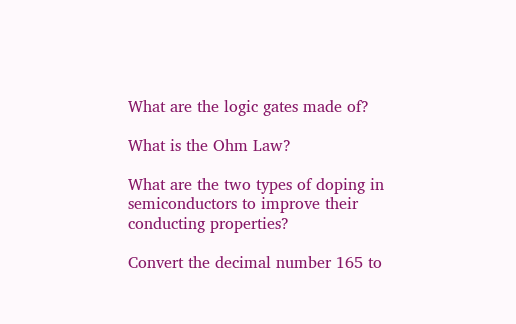What are the logic gates made of?

What is the Ohm Law?

What are the two types of doping in semiconductors to improve their conducting properties?

Convert the decimal number 165 to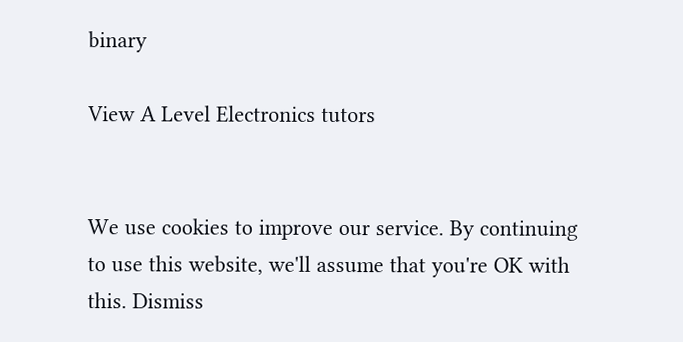binary

View A Level Electronics tutors


We use cookies to improve our service. By continuing to use this website, we'll assume that you're OK with this. Dismiss